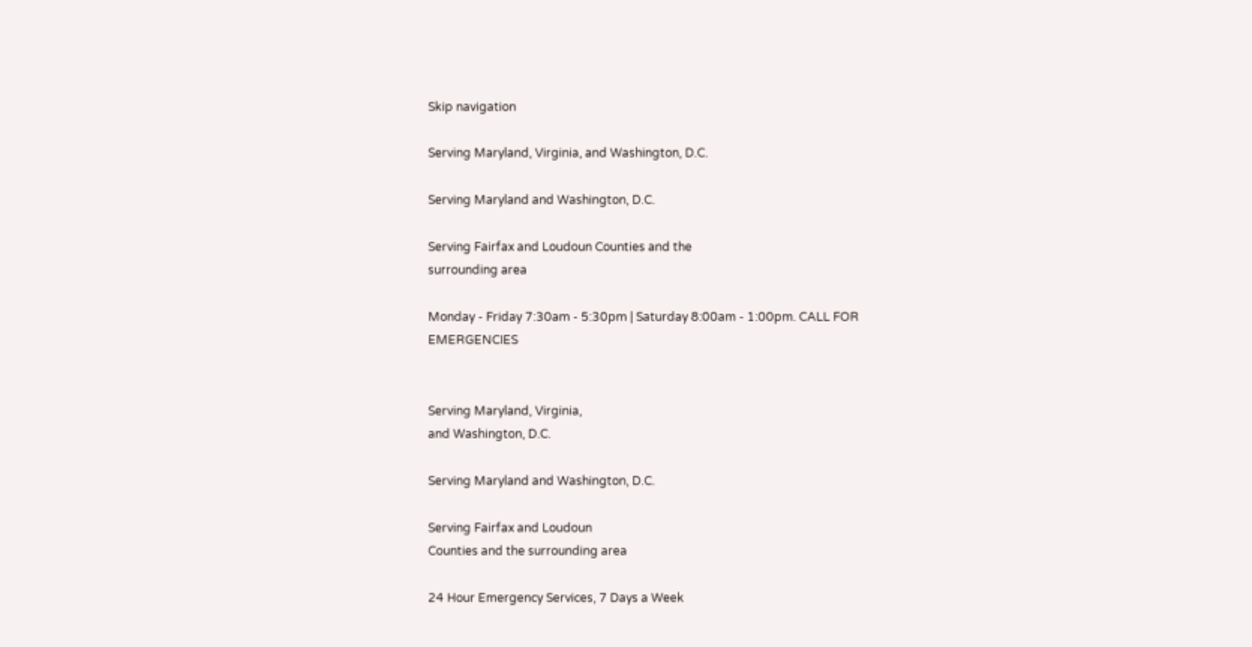Skip navigation

Serving Maryland, Virginia, and Washington, D.C.

Serving Maryland and Washington, D.C.

Serving Fairfax and Loudoun Counties and the
surrounding area

Monday - Friday 7:30am - 5:30pm | Saturday 8:00am - 1:00pm. CALL FOR EMERGENCIES


Serving Maryland, Virginia,
and Washington, D.C.

Serving Maryland and Washington, D.C.

Serving Fairfax and Loudoun
Counties and the surrounding area

24 Hour Emergency Services, 7 Days a Week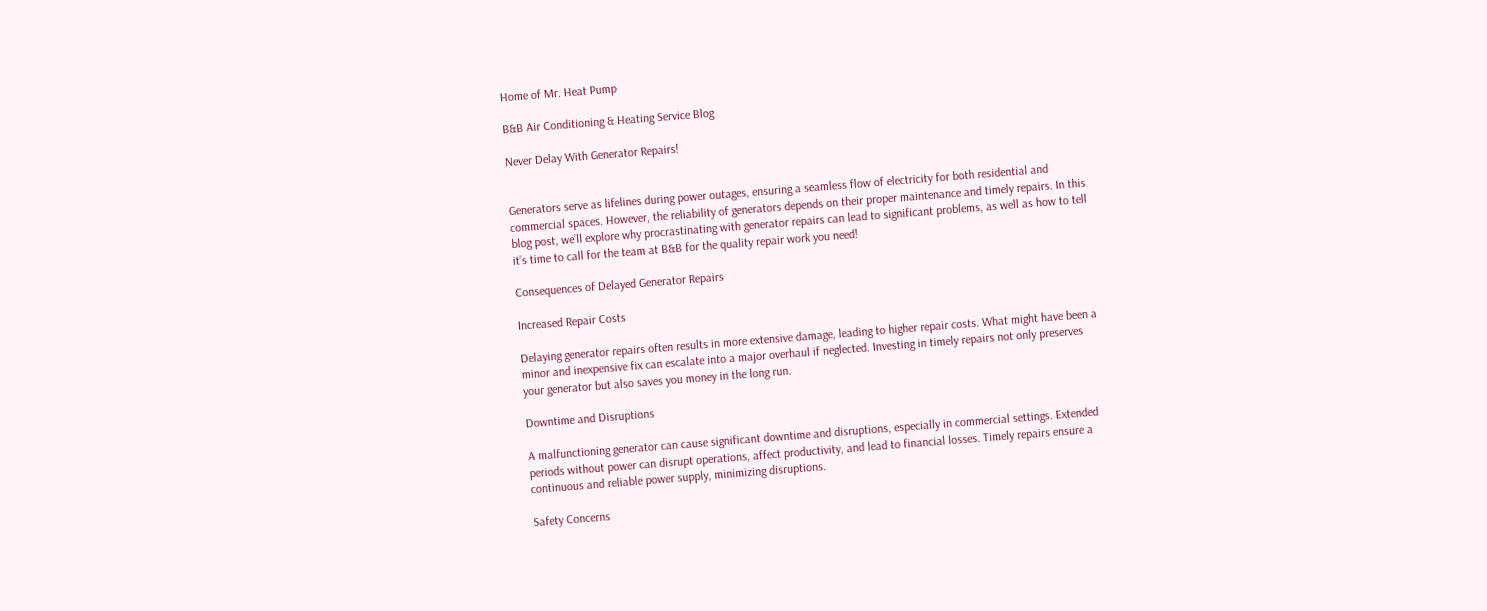Home of Mr. Heat Pump

B&B Air Conditioning & Heating Service Blog

Never Delay With Generator Repairs!


Generators serve as lifelines during power outages, ensuring a seamless flow of electricity for both residential and commercial spaces. However, the reliability of generators depends on their proper maintenance and timely repairs. In this blog post, we’ll explore why procrastinating with generator repairs can lead to significant problems, as well as how to tell it’s time to call for the team at B&B for the quality repair work you need!

Consequences of Delayed Generator Repairs

Increased Repair Costs

Delaying generator repairs often results in more extensive damage, leading to higher repair costs. What might have been a minor and inexpensive fix can escalate into a major overhaul if neglected. Investing in timely repairs not only preserves your generator but also saves you money in the long run.

Downtime and Disruptions

A malfunctioning generator can cause significant downtime and disruptions, especially in commercial settings. Extended periods without power can disrupt operations, affect productivity, and lead to financial losses. Timely repairs ensure a continuous and reliable power supply, minimizing disruptions.

Safety Concerns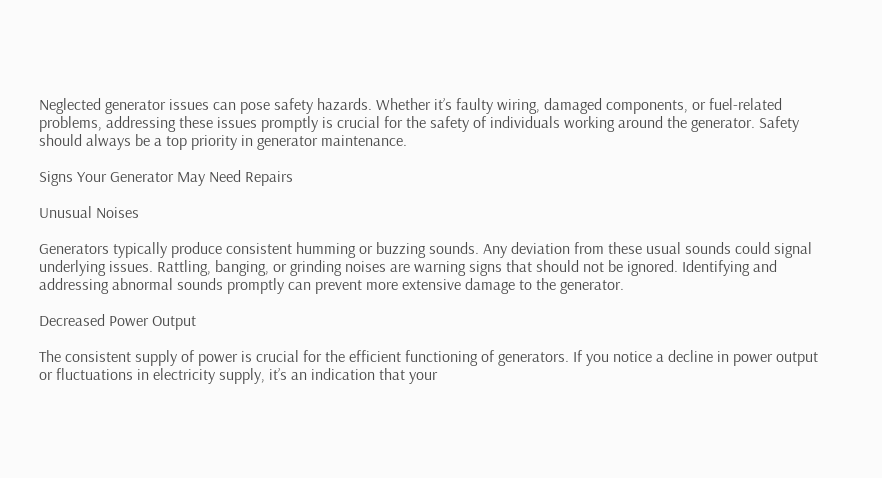Neglected generator issues can pose safety hazards. Whether it’s faulty wiring, damaged components, or fuel-related problems, addressing these issues promptly is crucial for the safety of individuals working around the generator. Safety should always be a top priority in generator maintenance.

Signs Your Generator May Need Repairs

Unusual Noises

Generators typically produce consistent humming or buzzing sounds. Any deviation from these usual sounds could signal underlying issues. Rattling, banging, or grinding noises are warning signs that should not be ignored. Identifying and addressing abnormal sounds promptly can prevent more extensive damage to the generator.

Decreased Power Output

The consistent supply of power is crucial for the efficient functioning of generators. If you notice a decline in power output or fluctuations in electricity supply, it’s an indication that your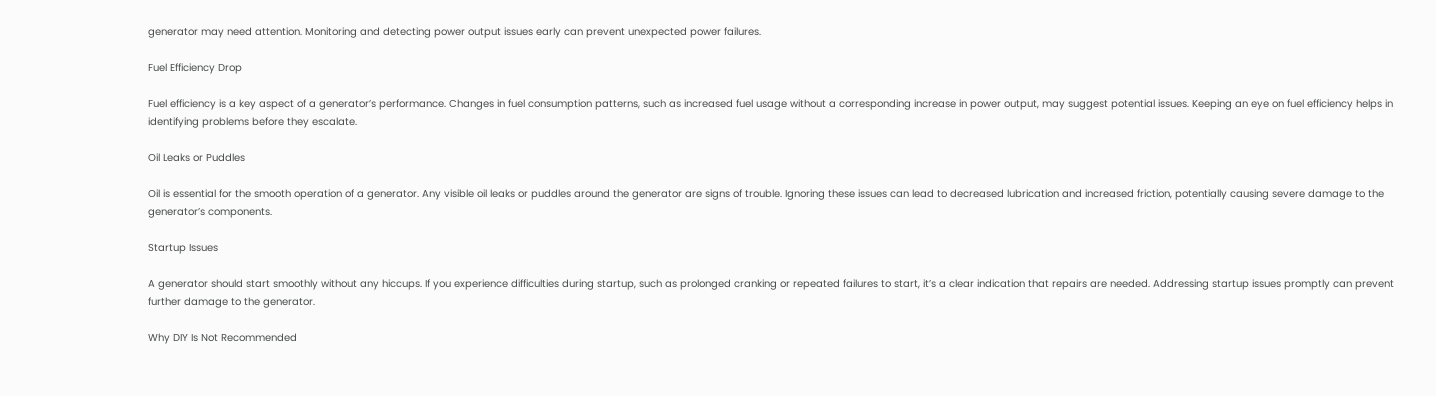generator may need attention. Monitoring and detecting power output issues early can prevent unexpected power failures.

Fuel Efficiency Drop

Fuel efficiency is a key aspect of a generator’s performance. Changes in fuel consumption patterns, such as increased fuel usage without a corresponding increase in power output, may suggest potential issues. Keeping an eye on fuel efficiency helps in identifying problems before they escalate.

Oil Leaks or Puddles

Oil is essential for the smooth operation of a generator. Any visible oil leaks or puddles around the generator are signs of trouble. Ignoring these issues can lead to decreased lubrication and increased friction, potentially causing severe damage to the generator’s components.

Startup Issues

A generator should start smoothly without any hiccups. If you experience difficulties during startup, such as prolonged cranking or repeated failures to start, it’s a clear indication that repairs are needed. Addressing startup issues promptly can prevent further damage to the generator.

Why DIY Is Not Recommended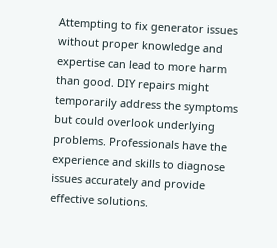Attempting to fix generator issues without proper knowledge and expertise can lead to more harm than good. DIY repairs might temporarily address the symptoms but could overlook underlying problems. Professionals have the experience and skills to diagnose issues accurately and provide effective solutions.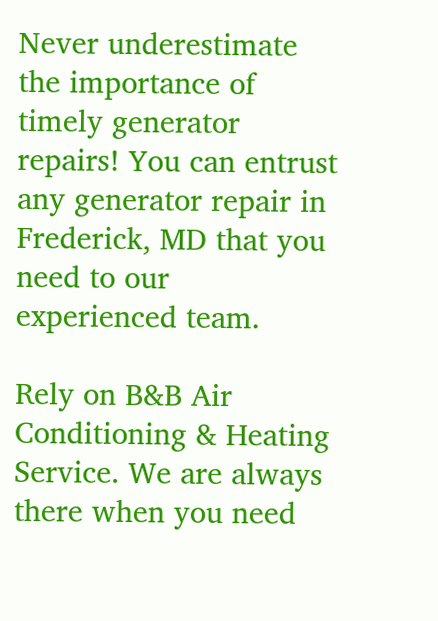Never underestimate the importance of timely generator repairs! You can entrust any generator repair in Frederick, MD that you need to our experienced team.

Rely on B&B Air Conditioning & Heating Service. We are always there when you need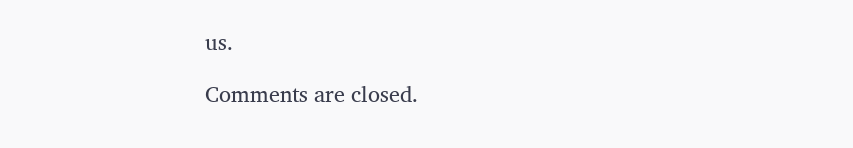us.

Comments are closed.